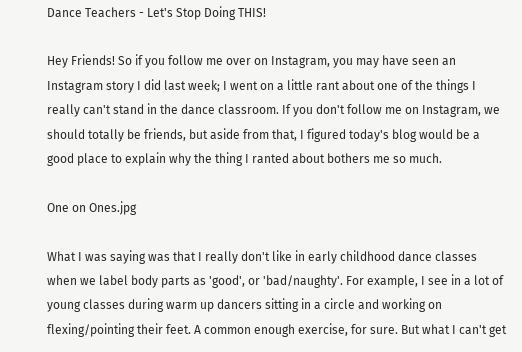Dance Teachers - Let's Stop Doing THIS!

Hey Friends! So if you follow me over on Instagram, you may have seen an Instagram story I did last week; I went on a little rant about one of the things I really can't stand in the dance classroom. If you don't follow me on Instagram, we should totally be friends, but aside from that, I figured today's blog would be a good place to explain why the thing I ranted about bothers me so much.

One on Ones.jpg

What I was saying was that I really don't like in early childhood dance classes when we label body parts as 'good', or 'bad/naughty'. For example, I see in a lot of young classes during warm up dancers sitting in a circle and working on flexing/pointing their feet. A common enough exercise, for sure. But what I can't get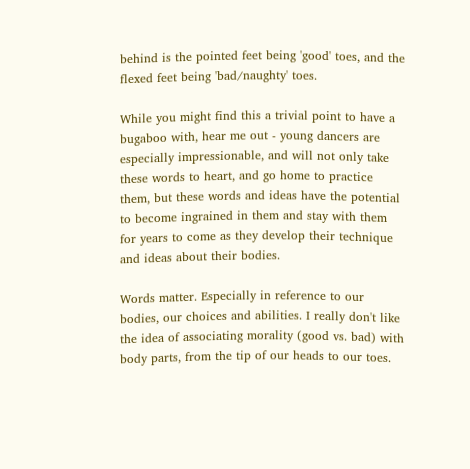behind is the pointed feet being 'good' toes, and the flexed feet being 'bad/naughty' toes.

While you might find this a trivial point to have a bugaboo with, hear me out - young dancers are especially impressionable, and will not only take these words to heart, and go home to practice them, but these words and ideas have the potential to become ingrained in them and stay with them for years to come as they develop their technique and ideas about their bodies.

Words matter. Especially in reference to our bodies, our choices and abilities. I really don't like the idea of associating morality (good vs. bad) with body parts, from the tip of our heads to our toes.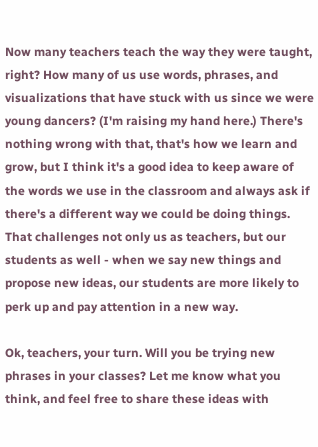Now many teachers teach the way they were taught, right? How many of us use words, phrases, and visualizations that have stuck with us since we were young dancers? (I'm raising my hand here.) There's nothing wrong with that, that's how we learn and grow, but I think it's a good idea to keep aware of the words we use in the classroom and always ask if there's a different way we could be doing things. That challenges not only us as teachers, but our students as well - when we say new things and propose new ideas, our students are more likely to perk up and pay attention in a new way.

Ok, teachers, your turn. Will you be trying new phrases in your classes? Let me know what you think, and feel free to share these ideas with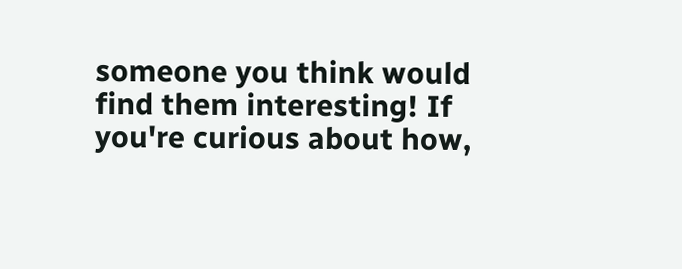someone you think would find them interesting! If you're curious about how,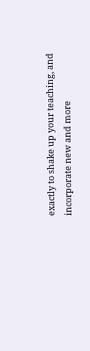exactly to shake up your teaching, and incorporate new and more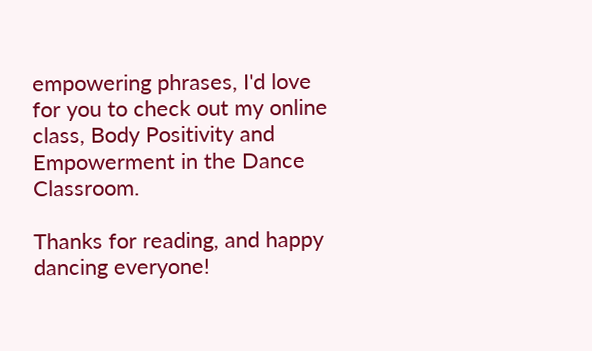empowering phrases, I'd love for you to check out my online class, Body Positivity and Empowerment in the Dance Classroom.

Thanks for reading, and happy dancing everyone!